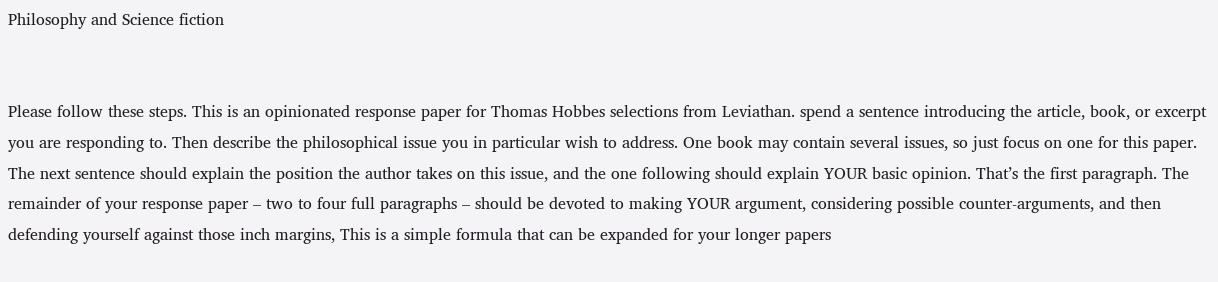Philosophy and Science fiction


Please follow these steps. This is an opinionated response paper for Thomas Hobbes selections from Leviathan. spend a sentence introducing the article, book, or excerpt you are responding to. Then describe the philosophical issue you in particular wish to address. One book may contain several issues, so just focus on one for this paper. The next sentence should explain the position the author takes on this issue, and the one following should explain YOUR basic opinion. That’s the first paragraph. The remainder of your response paper – two to four full paragraphs – should be devoted to making YOUR argument, considering possible counter-arguments, and then defending yourself against those inch margins, This is a simple formula that can be expanded for your longer papers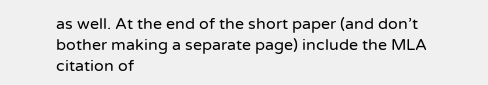as well. At the end of the short paper (and don’t bother making a separate page) include the MLA citation of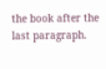the book after the last paragraph.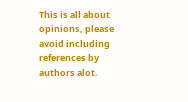This is all about opinions, please avoid including references by authors alot.